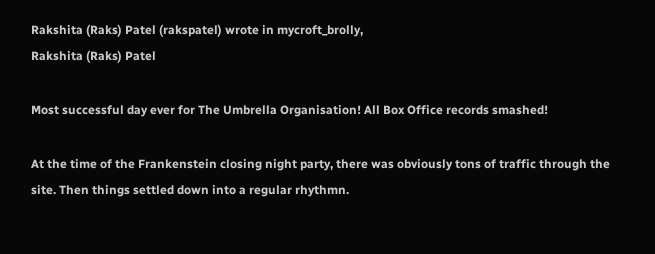Rakshita (Raks) Patel (rakspatel) wrote in mycroft_brolly,
Rakshita (Raks) Patel

Most successful day ever for The Umbrella Organisation! All Box Office records smashed!

At the time of the Frankenstein closing night party, there was obviously tons of traffic through the site. Then things settled down into a regular rhythmn.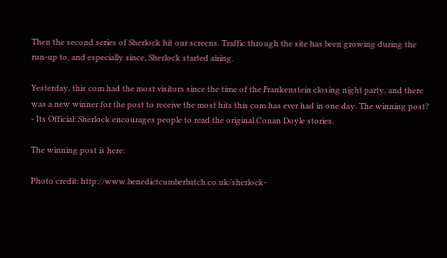Then the second series of Sherlock hit our screens. Traffic through the site has been growing during the run-up to, and especially since, Sherlock started airing.

Yesterday, this com had the most visitors since the time of the Frankenstein closing night party, and there was a new winner for the post to receive the most hits this com has ever had in one day. The winning post? - Its Official: Sherlock encourages people to read the original Conan Doyle stories.

The winning post is here:

Photo credit: http://www.benedictcumberbatch.co.uk/sherlock-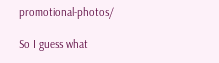promotional-photos/

So I guess what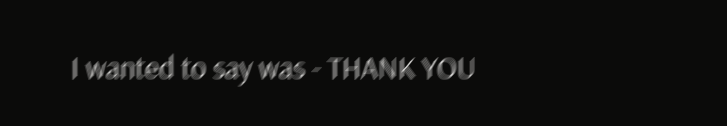I wanted to say was - THANK YOU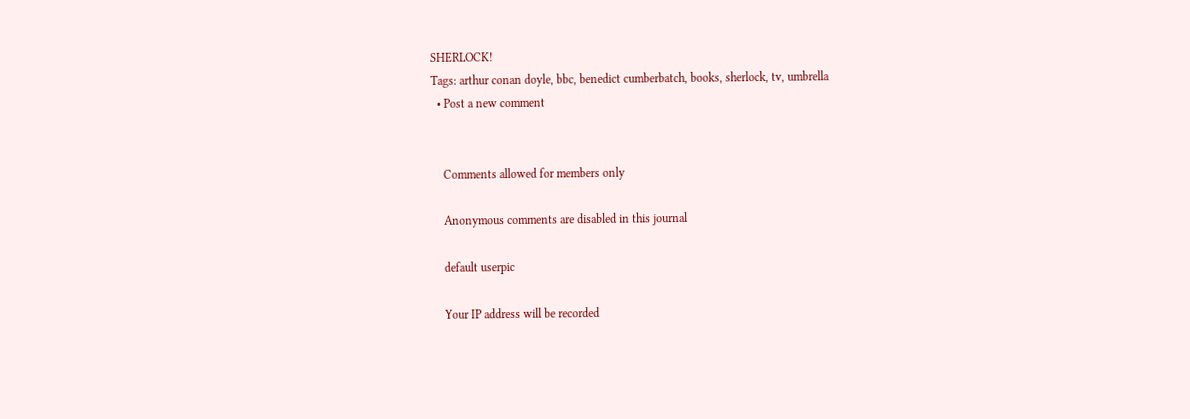SHERLOCK!
Tags: arthur conan doyle, bbc, benedict cumberbatch, books, sherlock, tv, umbrella
  • Post a new comment


    Comments allowed for members only

    Anonymous comments are disabled in this journal

    default userpic

    Your IP address will be recorded